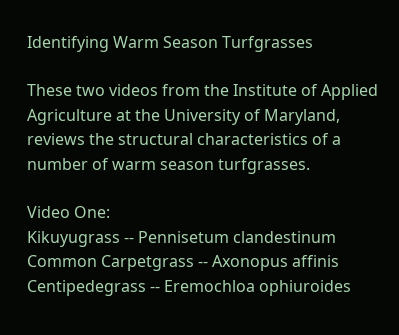Identifying Warm Season Turfgrasses

These two videos from the Institute of Applied Agriculture at the University of Maryland, reviews the structural characteristics of a number of warm season turfgrasses.

Video One:
Kikuyugrass -- Pennisetum clandestinum
Common Carpetgrass -- Axonopus affinis
Centipedegrass -- Eremochloa ophiuroides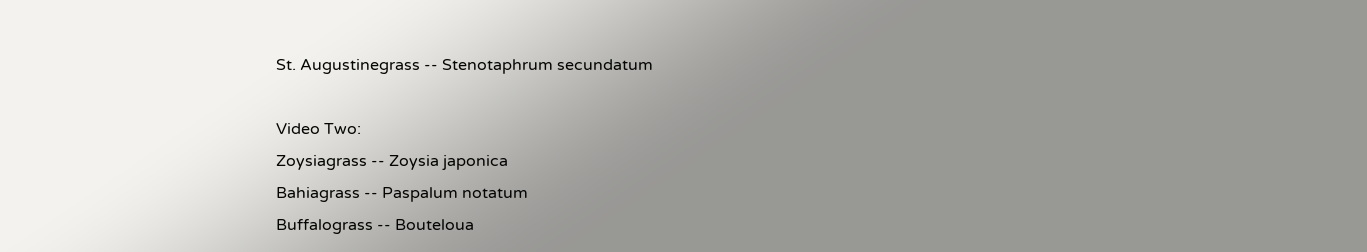St. Augustinegrass -- Stenotaphrum secundatum

Video Two:
Zoysiagrass -- Zoysia japonica
Bahiagrass -- Paspalum notatum
Buffalograss -- Bouteloua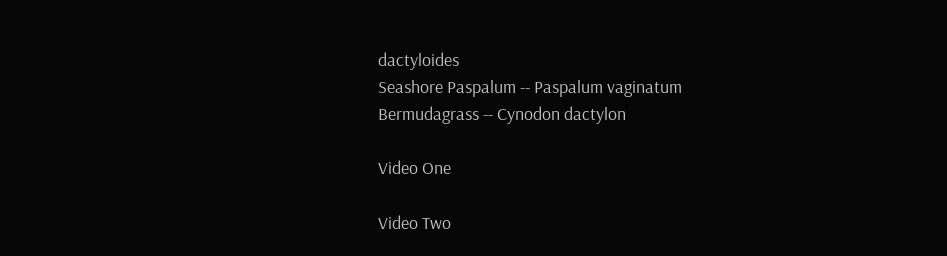dactyloides
Seashore Paspalum -- Paspalum vaginatum
Bermudagrass -- Cynodon dactylon

Video One

Video Two